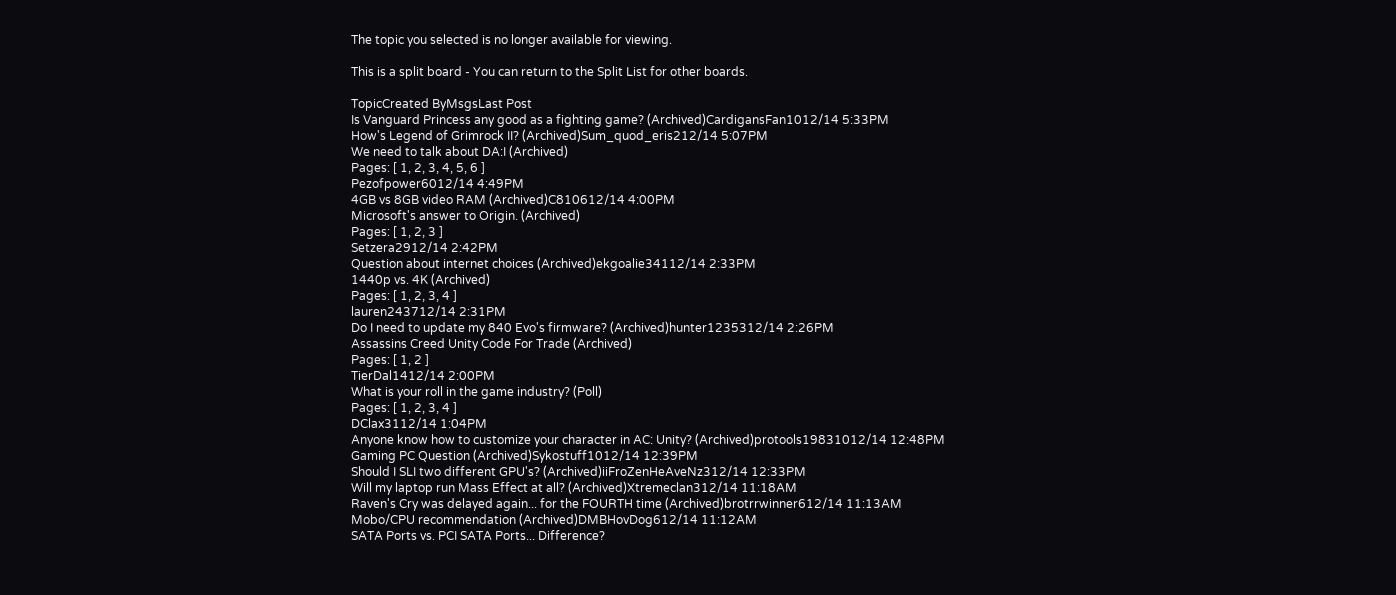The topic you selected is no longer available for viewing.

This is a split board - You can return to the Split List for other boards.

TopicCreated ByMsgsLast Post
Is Vanguard Princess any good as a fighting game? (Archived)CardigansFan1012/14 5:33PM
How's Legend of Grimrock II? (Archived)Sum_quod_eris212/14 5:07PM
We need to talk about DA:I (Archived)
Pages: [ 1, 2, 3, 4, 5, 6 ]
Pezofpower6012/14 4:49PM
4GB vs 8GB video RAM (Archived)C810612/14 4:00PM
Microsoft's answer to Origin. (Archived)
Pages: [ 1, 2, 3 ]
Setzera2912/14 2:42PM
Question about internet choices (Archived)ekgoalie34112/14 2:33PM
1440p vs. 4K (Archived)
Pages: [ 1, 2, 3, 4 ]
lauren243712/14 2:31PM
Do I need to update my 840 Evo's firmware? (Archived)hunter1235312/14 2:26PM
Assassins Creed Unity Code For Trade (Archived)
Pages: [ 1, 2 ]
TierDal1412/14 2:00PM
What is your roll in the game industry? (Poll)
Pages: [ 1, 2, 3, 4 ]
DClax3112/14 1:04PM
Anyone know how to customize your character in AC: Unity? (Archived)protools19831012/14 12:48PM
Gaming PC Question (Archived)Sykostuff1012/14 12:39PM
Should I SLI two different GPU's? (Archived)iiFroZenHeAveNz312/14 12:33PM
Will my laptop run Mass Effect at all? (Archived)Xtremeclan312/14 11:18AM
Raven's Cry was delayed again... for the FOURTH time (Archived)brotrrwinner612/14 11:13AM
Mobo/CPU recommendation (Archived)DMBHovDog612/14 11:12AM
SATA Ports vs. PCI SATA Ports... Difference?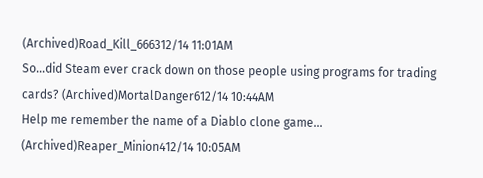(Archived)Road_Kill_666312/14 11:01AM
So...did Steam ever crack down on those people using programs for trading cards? (Archived)MortalDanger612/14 10:44AM
Help me remember the name of a Diablo clone game... (Archived)Reaper_Minion412/14 10:05AM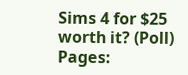Sims 4 for $25 worth it? (Poll)
Pages: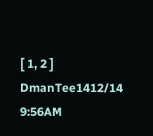[ 1, 2 ]
DmanTee1412/14 9:56AM